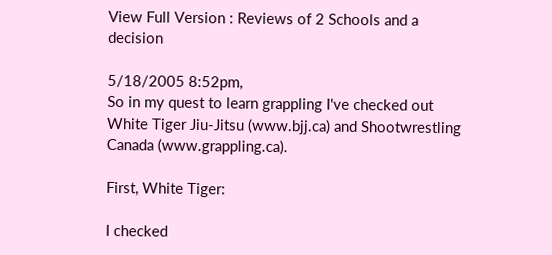View Full Version : Reviews of 2 Schools and a decision

5/18/2005 8:52pm,
So in my quest to learn grappling I've checked out White Tiger Jiu-Jitsu (www.bjj.ca) and Shootwrestling Canada (www.grappling.ca).

First, White Tiger:

I checked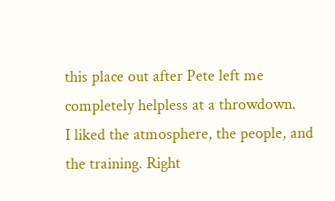this place out after Pete left me completely helpless at a throwdown.
I liked the atmosphere, the people, and the training. Right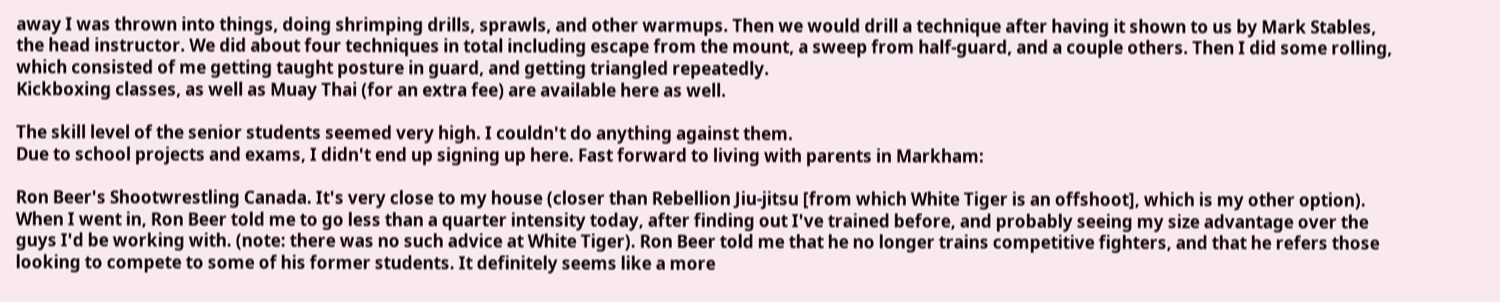away I was thrown into things, doing shrimping drills, sprawls, and other warmups. Then we would drill a technique after having it shown to us by Mark Stables, the head instructor. We did about four techniques in total including escape from the mount, a sweep from half-guard, and a couple others. Then I did some rolling, which consisted of me getting taught posture in guard, and getting triangled repeatedly.
Kickboxing classes, as well as Muay Thai (for an extra fee) are available here as well.

The skill level of the senior students seemed very high. I couldn't do anything against them.
Due to school projects and exams, I didn't end up signing up here. Fast forward to living with parents in Markham:

Ron Beer's Shootwrestling Canada. It's very close to my house (closer than Rebellion Jiu-jitsu [from which White Tiger is an offshoot], which is my other option). When I went in, Ron Beer told me to go less than a quarter intensity today, after finding out I've trained before, and probably seeing my size advantage over the guys I'd be working with. (note: there was no such advice at White Tiger). Ron Beer told me that he no longer trains competitive fighters, and that he refers those looking to compete to some of his former students. It definitely seems like a more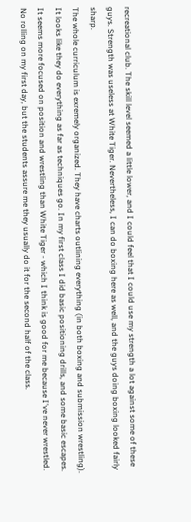recreational club. The skill level seemed a little lower, and I could feel that I could use my strength a lot against some of these guys. Strength was useless at White Tiger. Nevertheless, I can do boxing here as well, and the guys doing boxing looked fairly sharp.
The whole curriculum is exremely organized. They have charts outlining everything (in both boxing and submission wrestling). It looks like they do everything as far as techniques go. In my first class I did basic positioning drills, and some basic escapes. It seems more focused on position and wrestling than White Tiger - which I think is good for me because I've never wrestled. No rolling on my first day, but the students assure me they usually do it for the second half of the class.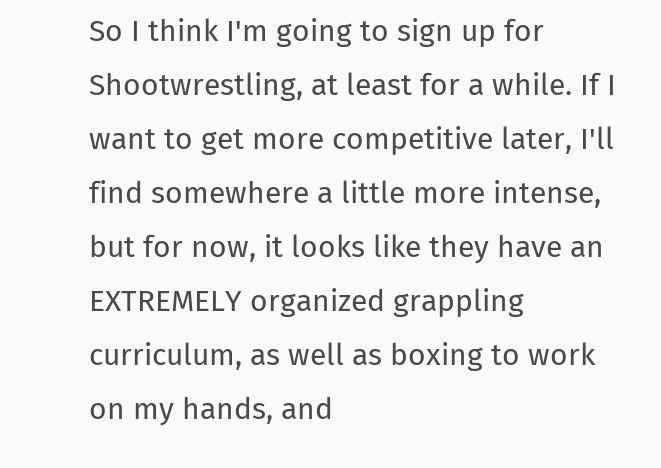So I think I'm going to sign up for Shootwrestling, at least for a while. If I want to get more competitive later, I'll find somewhere a little more intense, but for now, it looks like they have an EXTREMELY organized grappling curriculum, as well as boxing to work on my hands, and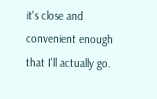it's close and convenient enough that I'll actually go.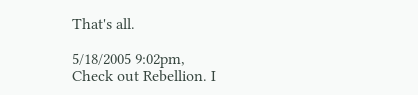That's all.

5/18/2005 9:02pm,
Check out Rebellion. I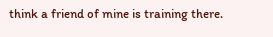think a friend of mine is training there.